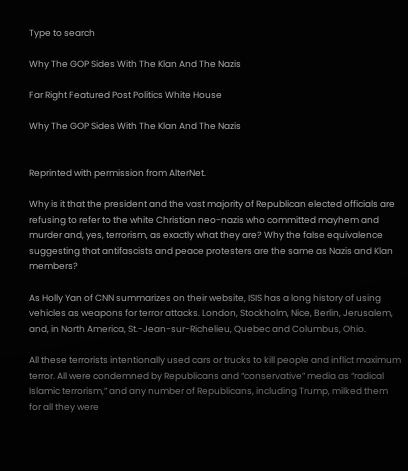Type to search

Why The GOP Sides With The Klan And The Nazis

Far Right Featured Post Politics White House

Why The GOP Sides With The Klan And The Nazis


Reprinted with permission from AlterNet.

Why is it that the president and the vast majority of Republican elected officials are refusing to refer to the white Christian neo-nazis who committed mayhem and murder and, yes, terrorism, as exactly what they are? Why the false equivalence suggesting that antifascists and peace protesters are the same as Nazis and Klan members?

As Holly Yan of CNN summarizes on their website, ISIS has a long history of using vehicles as weapons for terror attacks. London, Stockholm, Nice, Berlin, Jerusalem, and, in North America, St.-Jean-sur-Richelieu, Quebec and Columbus, Ohio.

All these terrorists intentionally used cars or trucks to kill people and inflict maximum terror. All were condemned by Republicans and “conservative” media as “radical Islamic terrorism,” and any number of Republicans, including Trump, milked them for all they were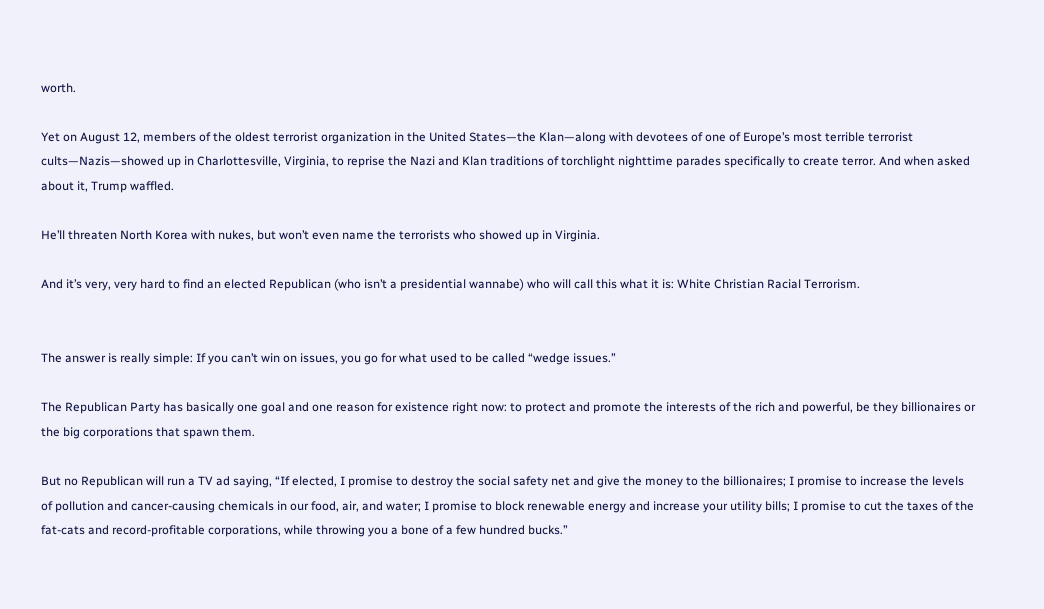worth.

Yet on August 12, members of the oldest terrorist organization in the United States—the Klan—along with devotees of one of Europe’s most terrible terrorist cults—Nazis—showed up in Charlottesville, Virginia, to reprise the Nazi and Klan traditions of torchlight nighttime parades specifically to create terror. And when asked about it, Trump waffled.

He’ll threaten North Korea with nukes, but won’t even name the terrorists who showed up in Virginia.

And it’s very, very hard to find an elected Republican (who isn’t a presidential wannabe) who will call this what it is: White Christian Racial Terrorism.


The answer is really simple: If you can’t win on issues, you go for what used to be called “wedge issues.”

The Republican Party has basically one goal and one reason for existence right now: to protect and promote the interests of the rich and powerful, be they billionaires or the big corporations that spawn them.

But no Republican will run a TV ad saying, “If elected, I promise to destroy the social safety net and give the money to the billionaires; I promise to increase the levels of pollution and cancer-causing chemicals in our food, air, and water; I promise to block renewable energy and increase your utility bills; I promise to cut the taxes of the fat-cats and record-profitable corporations, while throwing you a bone of a few hundred bucks.”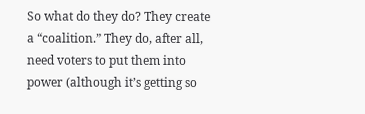So what do they do? They create a “coalition.” They do, after all, need voters to put them into power (although it’s getting so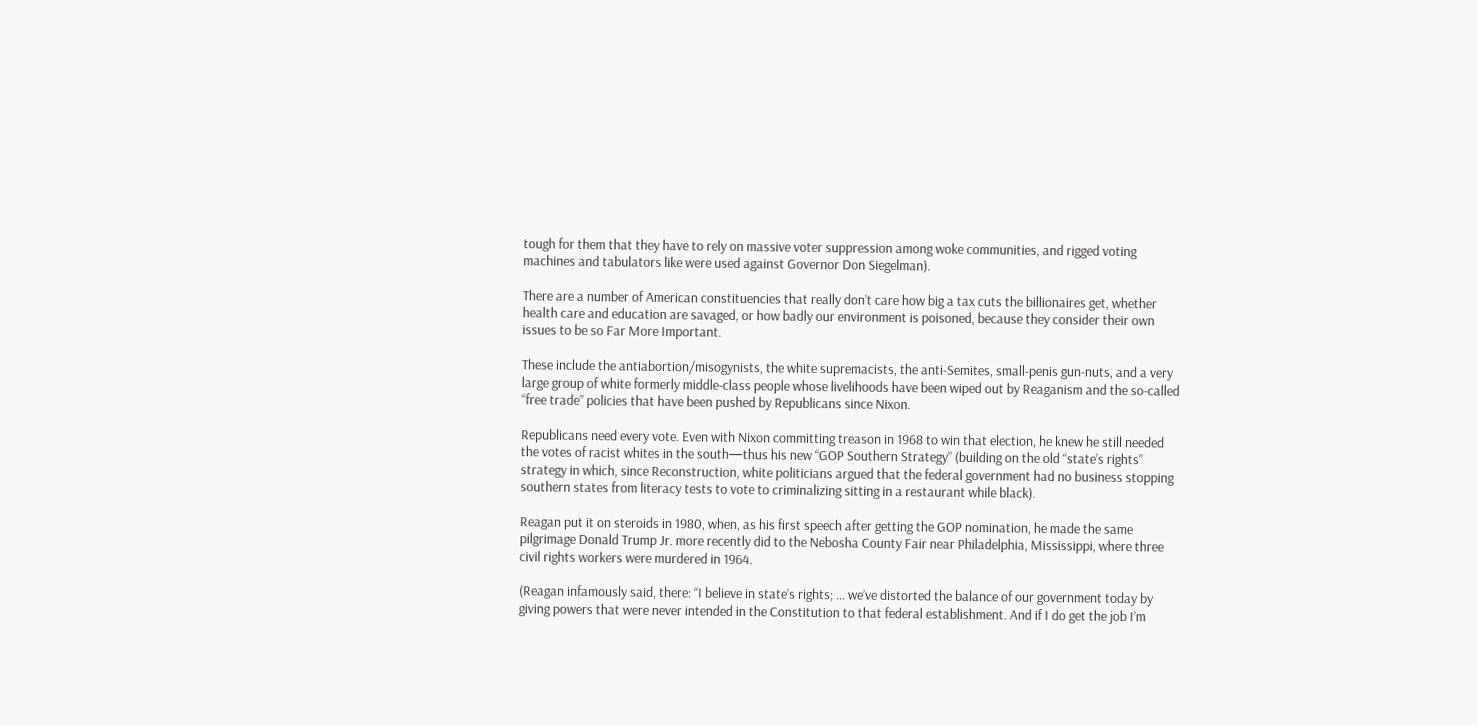tough for them that they have to rely on massive voter suppression among woke communities, and rigged voting machines and tabulators like were used against Governor Don Siegelman).

There are a number of American constituencies that really don’t care how big a tax cuts the billionaires get, whether health care and education are savaged, or how badly our environment is poisoned, because they consider their own issues to be so Far More Important.

These include the antiabortion/misogynists, the white supremacists, the anti-Semites, small-penis gun-nuts, and a very large group of white formerly middle-class people whose livelihoods have been wiped out by Reaganism and the so-called “free trade” policies that have been pushed by Republicans since Nixon.

Republicans need every vote. Even with Nixon committing treason in 1968 to win that election, he knew he still needed the votes of racist whites in the south—thus his new “GOP Southern Strategy” (building on the old “state’s rights” strategy in which, since Reconstruction, white politicians argued that the federal government had no business stopping southern states from literacy tests to vote to criminalizing sitting in a restaurant while black).

Reagan put it on steroids in 1980, when, as his first speech after getting the GOP nomination, he made the same pilgrimage Donald Trump Jr. more recently did to the Nebosha County Fair near Philadelphia, Mississippi, where three civil rights workers were murdered in 1964.

(Reagan infamously said, there: “I believe in state’s rights; … we’ve distorted the balance of our government today by giving powers that were never intended in the Constitution to that federal establishment. And if I do get the job I’m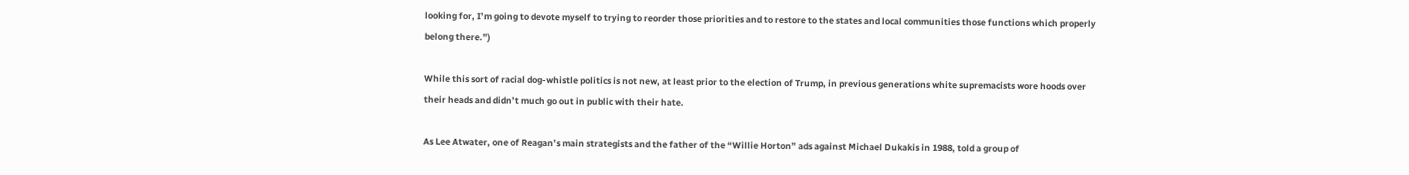looking for, I’m going to devote myself to trying to reorder those priorities and to restore to the states and local communities those functions which properly belong there.”)

While this sort of racial dog-whistle politics is not new, at least prior to the election of Trump, in previous generations white supremacists wore hoods over their heads and didn’t much go out in public with their hate.

As Lee Atwater, one of Reagan’s main strategists and the father of the “Willie Horton” ads against Michael Dukakis in 1988, told a group of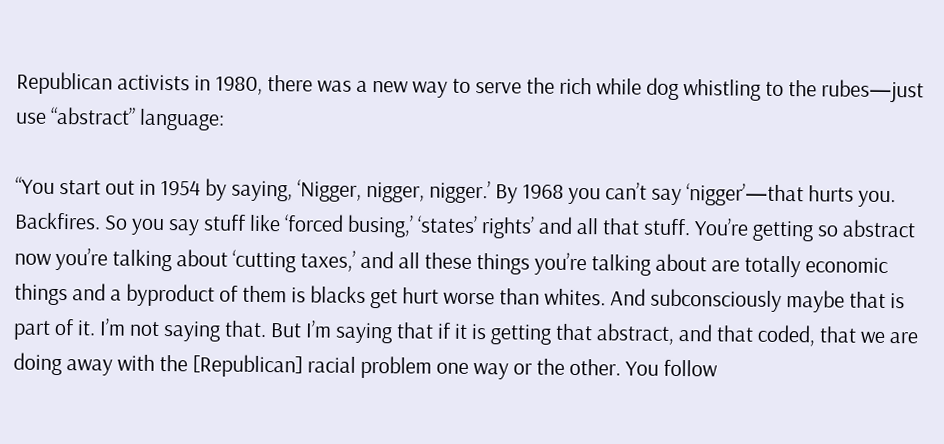Republican activists in 1980, there was a new way to serve the rich while dog whistling to the rubes—just use “abstract” language:

“You start out in 1954 by saying, ‘Nigger, nigger, nigger.’ By 1968 you can’t say ‘nigger’—that hurts you. Backfires. So you say stuff like ‘forced busing,’ ‘states’ rights’ and all that stuff. You’re getting so abstract now you’re talking about ‘cutting taxes,’ and all these things you’re talking about are totally economic things and a byproduct of them is blacks get hurt worse than whites. And subconsciously maybe that is part of it. I’m not saying that. But I’m saying that if it is getting that abstract, and that coded, that we are doing away with the [Republican] racial problem one way or the other. You follow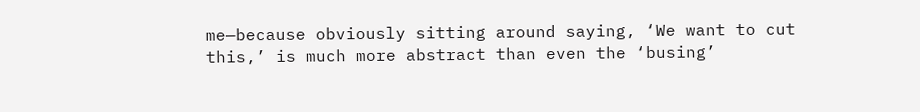me—because obviously sitting around saying, ‘We want to cut this,’ is much more abstract than even the ‘busing’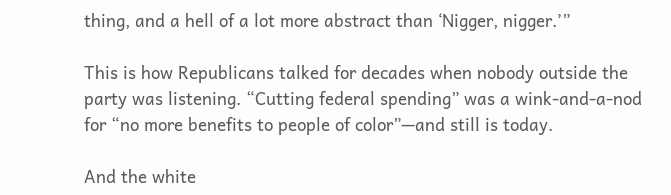thing, and a hell of a lot more abstract than ‘Nigger, nigger.’”

This is how Republicans talked for decades when nobody outside the party was listening. “Cutting federal spending” was a wink-and-a-nod for “no more benefits to people of color”—and still is today.

And the white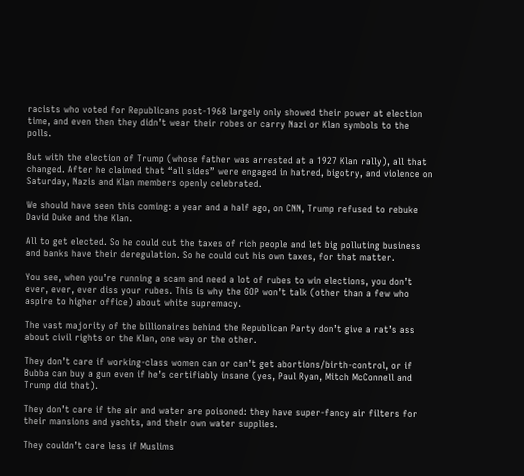racists who voted for Republicans post-1968 largely only showed their power at election time, and even then they didn’t wear their robes or carry Nazi or Klan symbols to the polls.

But with the election of Trump (whose father was arrested at a 1927 Klan rally), all that changed. After he claimed that “all sides” were engaged in hatred, bigotry, and violence on Saturday, Nazis and Klan members openly celebrated.

We should have seen this coming: a year and a half ago, on CNN, Trump refused to rebuke David Duke and the Klan.

All to get elected. So he could cut the taxes of rich people and let big polluting business and banks have their deregulation. So he could cut his own taxes, for that matter.

You see, when you’re running a scam and need a lot of rubes to win elections, you don’t ever, ever, ever diss your rubes. This is why the GOP won’t talk (other than a few who aspire to higher office) about white supremacy.

The vast majority of the billionaires behind the Republican Party don’t give a rat’s ass about civil rights or the Klan, one way or the other.

They don’t care if working-class women can or can’t get abortions/birth-control, or if Bubba can buy a gun even if he’s certifiably insane (yes, Paul Ryan, Mitch McConnell and Trump did that).

They don’t care if the air and water are poisoned: they have super-fancy air filters for their mansions and yachts, and their own water supplies.

They couldn’t care less if Muslims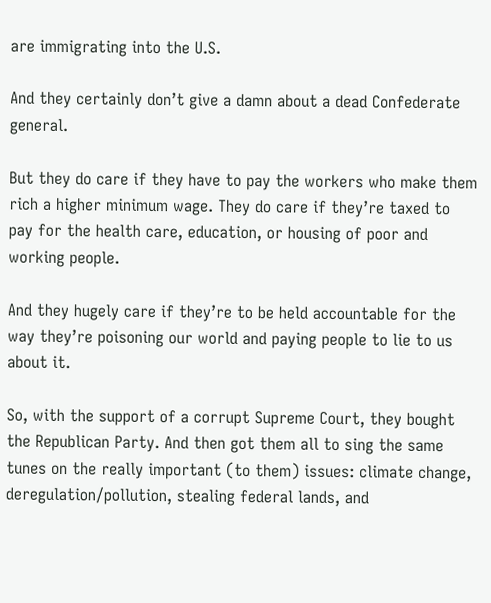are immigrating into the U.S.

And they certainly don’t give a damn about a dead Confederate general.

But they do care if they have to pay the workers who make them rich a higher minimum wage. They do care if they’re taxed to pay for the health care, education, or housing of poor and working people.

And they hugely care if they’re to be held accountable for the way they’re poisoning our world and paying people to lie to us about it.

So, with the support of a corrupt Supreme Court, they bought the Republican Party. And then got them all to sing the same tunes on the really important (to them) issues: climate change, deregulation/pollution, stealing federal lands, and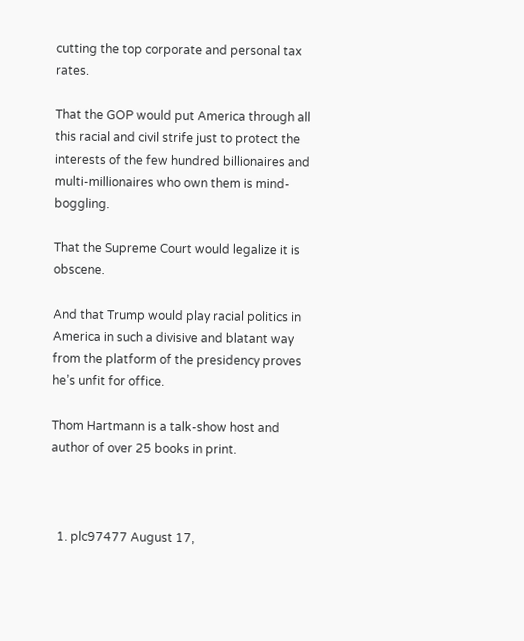cutting the top corporate and personal tax rates.

That the GOP would put America through all this racial and civil strife just to protect the interests of the few hundred billionaires and multi-millionaires who own them is mind-boggling.

That the Supreme Court would legalize it is obscene.

And that Trump would play racial politics in America in such a divisive and blatant way from the platform of the presidency proves he’s unfit for office.

Thom Hartmann is a talk-show host and author of over 25 books in print.



  1. plc97477 August 17,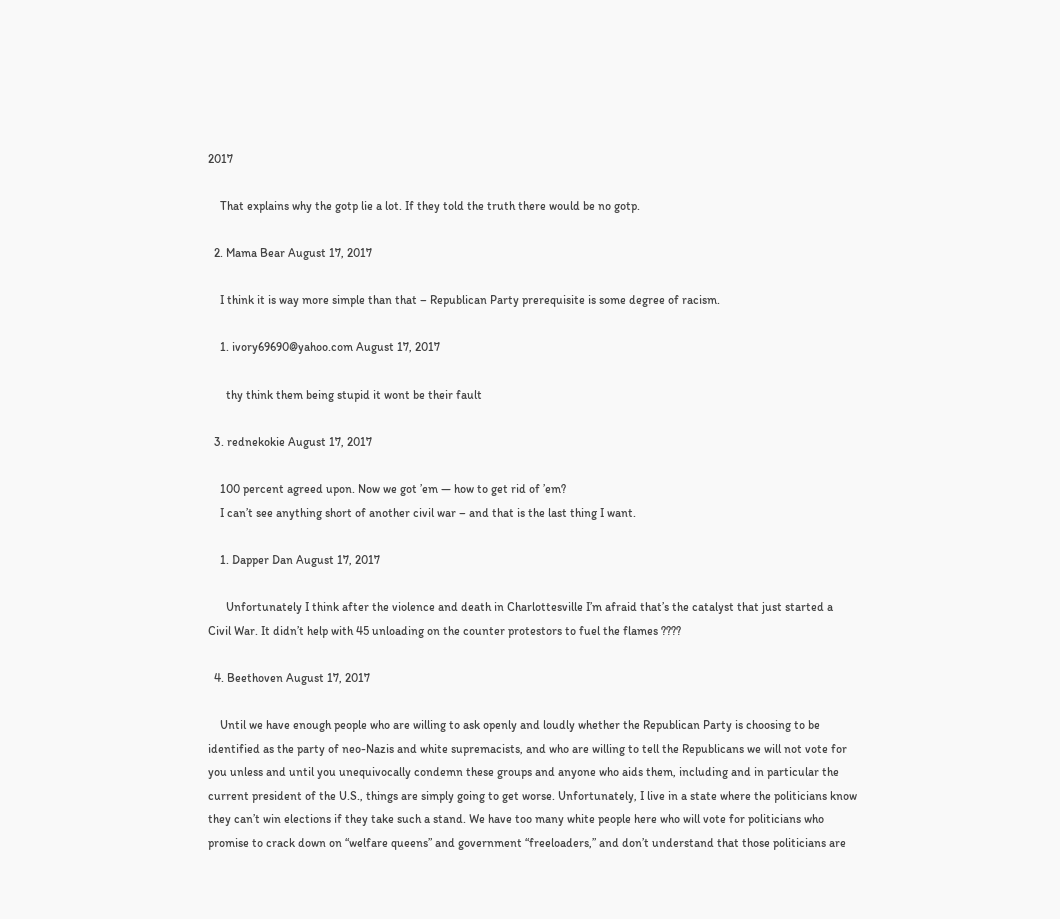2017

    That explains why the gotp lie a lot. If they told the truth there would be no gotp.

  2. Mama Bear August 17, 2017

    I think it is way more simple than that – Republican Party prerequisite is some degree of racism.

    1. ivory69690@yahoo.com August 17, 2017

      thy think them being stupid it wont be their fault

  3. rednekokie August 17, 2017

    100 percent agreed upon. Now we got ’em — how to get rid of ’em?
    I can’t see anything short of another civil war – and that is the last thing I want.

    1. Dapper Dan August 17, 2017

      Unfortunately I think after the violence and death in Charlottesville I’m afraid that’s the catalyst that just started a Civil War. It didn’t help with 45 unloading on the counter protestors to fuel the flames ????

  4. Beethoven August 17, 2017

    Until we have enough people who are willing to ask openly and loudly whether the Republican Party is choosing to be identified as the party of neo-Nazis and white supremacists, and who are willing to tell the Republicans we will not vote for you unless and until you unequivocally condemn these groups and anyone who aids them, including and in particular the current president of the U.S., things are simply going to get worse. Unfortunately, I live in a state where the politicians know they can’t win elections if they take such a stand. We have too many white people here who will vote for politicians who promise to crack down on “welfare queens” and government “freeloaders,” and don’t understand that those politicians are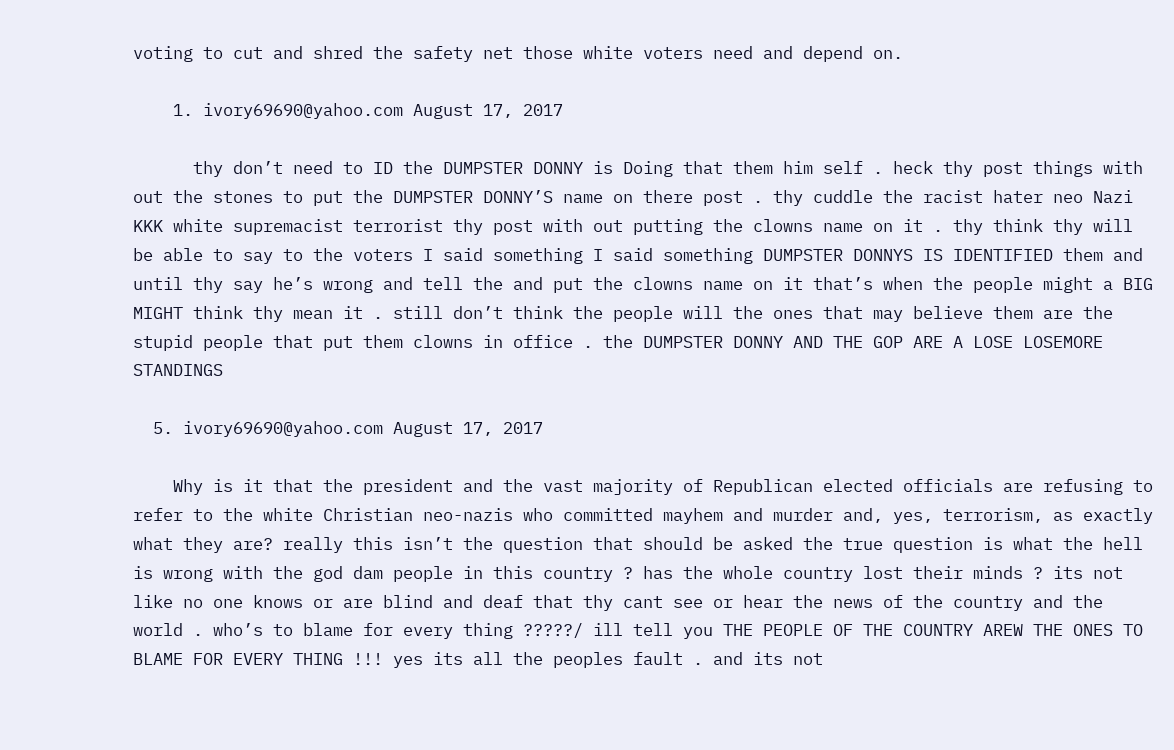voting to cut and shred the safety net those white voters need and depend on.

    1. ivory69690@yahoo.com August 17, 2017

      thy don’t need to ID the DUMPSTER DONNY is Doing that them him self . heck thy post things with out the stones to put the DUMPSTER DONNY’S name on there post . thy cuddle the racist hater neo Nazi KKK white supremacist terrorist thy post with out putting the clowns name on it . thy think thy will be able to say to the voters I said something I said something DUMPSTER DONNYS IS IDENTIFIED them and until thy say he’s wrong and tell the and put the clowns name on it that’s when the people might a BIG MIGHT think thy mean it . still don’t think the people will the ones that may believe them are the stupid people that put them clowns in office . the DUMPSTER DONNY AND THE GOP ARE A LOSE LOSEMORE STANDINGS

  5. ivory69690@yahoo.com August 17, 2017

    Why is it that the president and the vast majority of Republican elected officials are refusing to refer to the white Christian neo-nazis who committed mayhem and murder and, yes, terrorism, as exactly what they are? really this isn’t the question that should be asked the true question is what the hell is wrong with the god dam people in this country ? has the whole country lost their minds ? its not like no one knows or are blind and deaf that thy cant see or hear the news of the country and the world . who’s to blame for every thing ?????/ ill tell you THE PEOPLE OF THE COUNTRY AREW THE ONES TO BLAME FOR EVERY THING !!! yes its all the peoples fault . and its not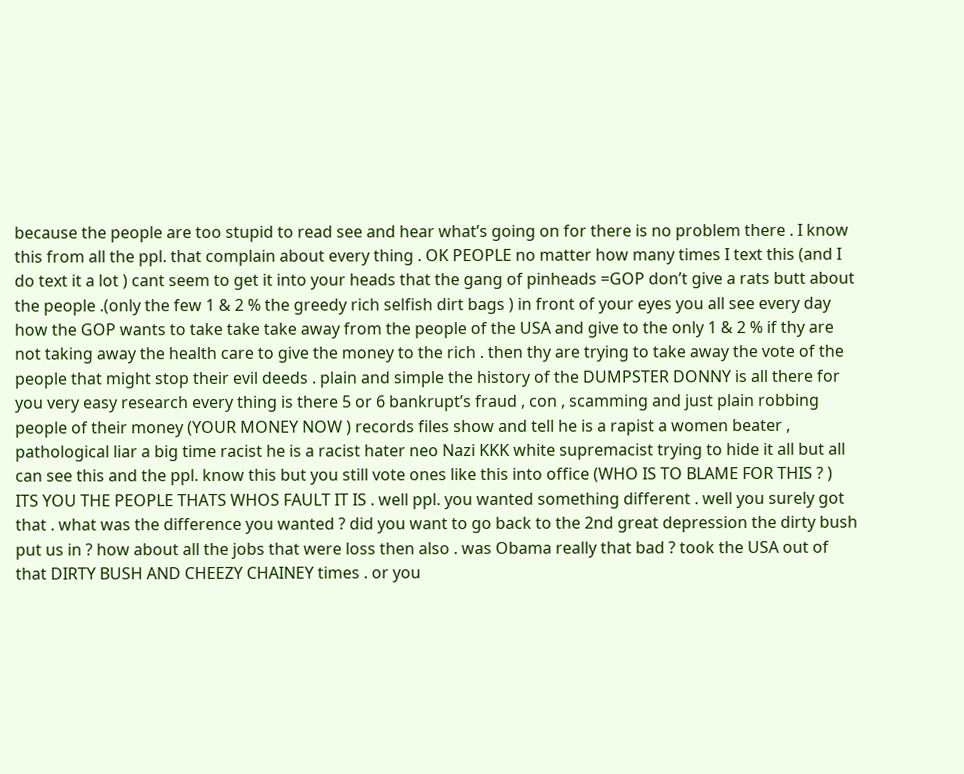because the people are too stupid to read see and hear what’s going on for there is no problem there . I know this from all the ppl. that complain about every thing . OK PEOPLE no matter how many times I text this (and I do text it a lot ) cant seem to get it into your heads that the gang of pinheads =GOP don’t give a rats butt about the people .(only the few 1 & 2 % the greedy rich selfish dirt bags ) in front of your eyes you all see every day how the GOP wants to take take take away from the people of the USA and give to the only 1 & 2 % if thy are not taking away the health care to give the money to the rich . then thy are trying to take away the vote of the people that might stop their evil deeds . plain and simple the history of the DUMPSTER DONNY is all there for you very easy research every thing is there 5 or 6 bankrupt’s fraud , con , scamming and just plain robbing people of their money (YOUR MONEY NOW ) records files show and tell he is a rapist a women beater , pathological liar a big time racist he is a racist hater neo Nazi KKK white supremacist trying to hide it all but all can see this and the ppl. know this but you still vote ones like this into office (WHO IS TO BLAME FOR THIS ? ) ITS YOU THE PEOPLE THATS WHOS FAULT IT IS . well ppl. you wanted something different . well you surely got that . what was the difference you wanted ? did you want to go back to the 2nd great depression the dirty bush put us in ? how about all the jobs that were loss then also . was Obama really that bad ? took the USA out of that DIRTY BUSH AND CHEEZY CHAINEY times . or you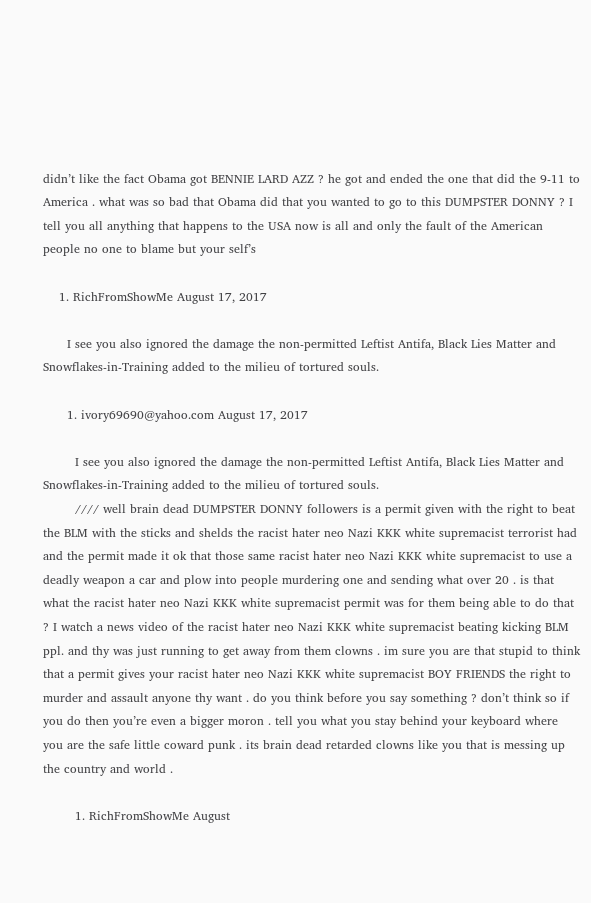didn’t like the fact Obama got BENNIE LARD AZZ ? he got and ended the one that did the 9-11 to America . what was so bad that Obama did that you wanted to go to this DUMPSTER DONNY ? I tell you all anything that happens to the USA now is all and only the fault of the American people no one to blame but your self’s

    1. RichFromShowMe August 17, 2017

      I see you also ignored the damage the non-permitted Leftist Antifa, Black Lies Matter and Snowflakes-in-Training added to the milieu of tortured souls.

      1. ivory69690@yahoo.com August 17, 2017

        I see you also ignored the damage the non-permitted Leftist Antifa, Black Lies Matter and Snowflakes-in-Training added to the milieu of tortured souls.
        //// well brain dead DUMPSTER DONNY followers is a permit given with the right to beat the BLM with the sticks and shelds the racist hater neo Nazi KKK white supremacist terrorist had and the permit made it ok that those same racist hater neo Nazi KKK white supremacist to use a deadly weapon a car and plow into people murdering one and sending what over 20 . is that what the racist hater neo Nazi KKK white supremacist permit was for them being able to do that ? I watch a news video of the racist hater neo Nazi KKK white supremacist beating kicking BLM ppl. and thy was just running to get away from them clowns . im sure you are that stupid to think that a permit gives your racist hater neo Nazi KKK white supremacist BOY FRIENDS the right to murder and assault anyone thy want . do you think before you say something ? don’t think so if you do then you’re even a bigger moron . tell you what you stay behind your keyboard where you are the safe little coward punk . its brain dead retarded clowns like you that is messing up the country and world .

        1. RichFromShowMe August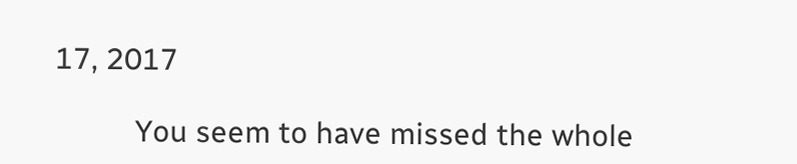17, 2017

          You seem to have missed the whole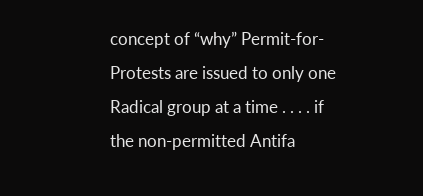concept of “why” Permit-for-Protests are issued to only one Radical group at a time . . . . if the non-permitted Antifa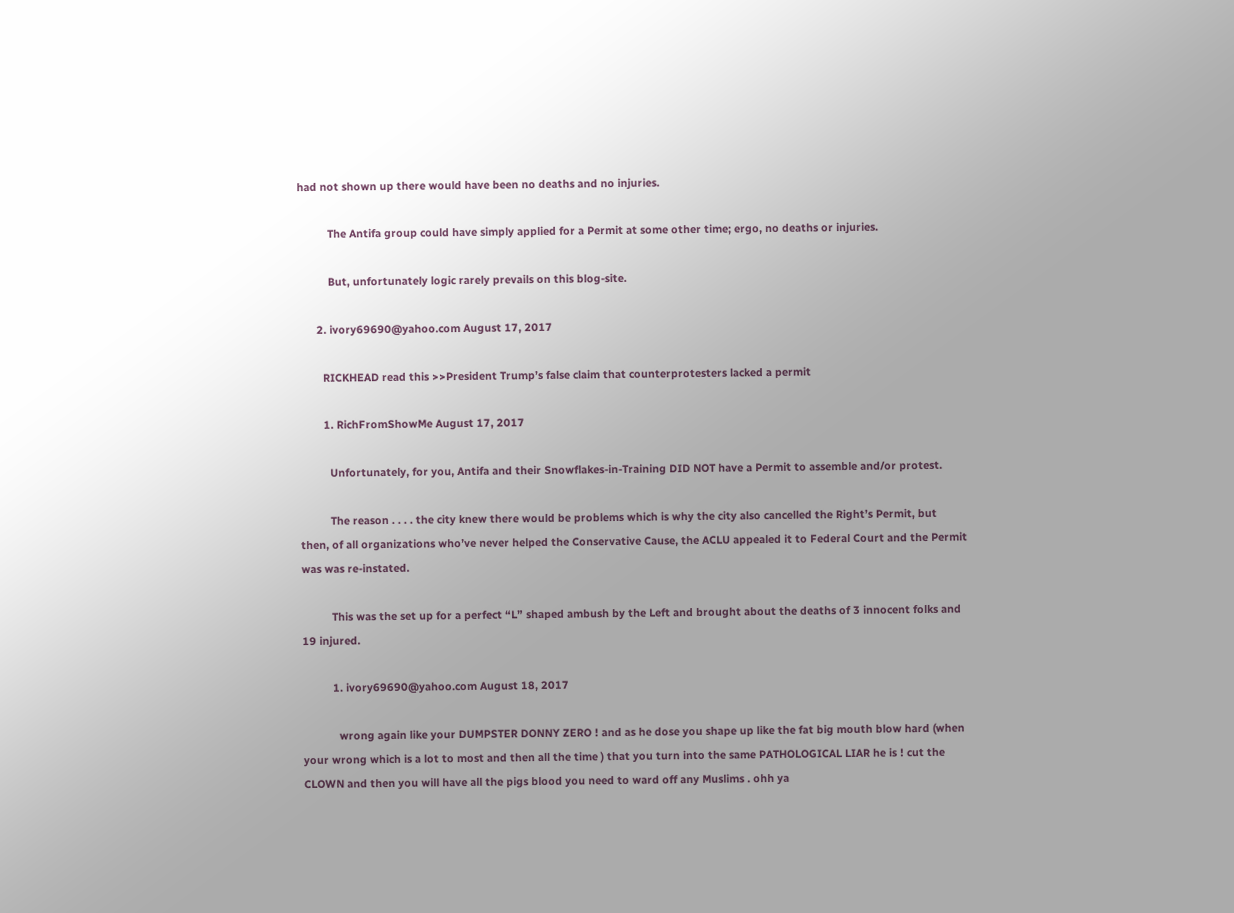had not shown up there would have been no deaths and no injuries.

          The Antifa group could have simply applied for a Permit at some other time; ergo, no deaths or injuries.

          But, unfortunately logic rarely prevails on this blog-site.

      2. ivory69690@yahoo.com August 17, 2017

        RICKHEAD read this >>President Trump’s false claim that counterprotesters lacked a permit

        1. RichFromShowMe August 17, 2017

          Unfortunately, for you, Antifa and their Snowflakes-in-Training DID NOT have a Permit to assemble and/or protest.

          The reason . . . . the city knew there would be problems which is why the city also cancelled the Right’s Permit, but then, of all organizations who’ve never helped the Conservative Cause, the ACLU appealed it to Federal Court and the Permit was was re-instated.

          This was the set up for a perfect “L” shaped ambush by the Left and brought about the deaths of 3 innocent folks and 19 injured.

          1. ivory69690@yahoo.com August 18, 2017

            wrong again like your DUMPSTER DONNY ZERO ! and as he dose you shape up like the fat big mouth blow hard (when your wrong which is a lot to most and then all the time ) that you turn into the same PATHOLOGICAL LIAR he is ! cut the CLOWN and then you will have all the pigs blood you need to ward off any Muslims . ohh ya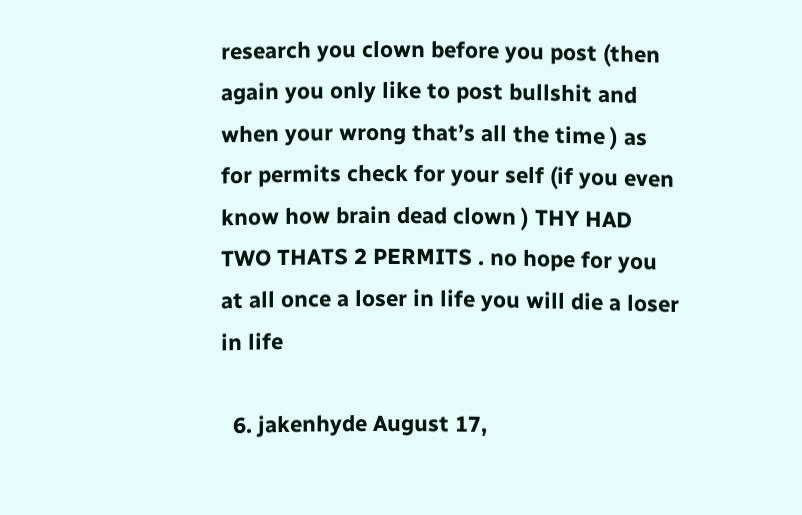research you clown before you post (then again you only like to post bullshit and when your wrong that’s all the time ) as for permits check for your self (if you even know how brain dead clown ) THY HAD TWO THATS 2 PERMITS . no hope for you at all once a loser in life you will die a loser in life

  6. jakenhyde August 17,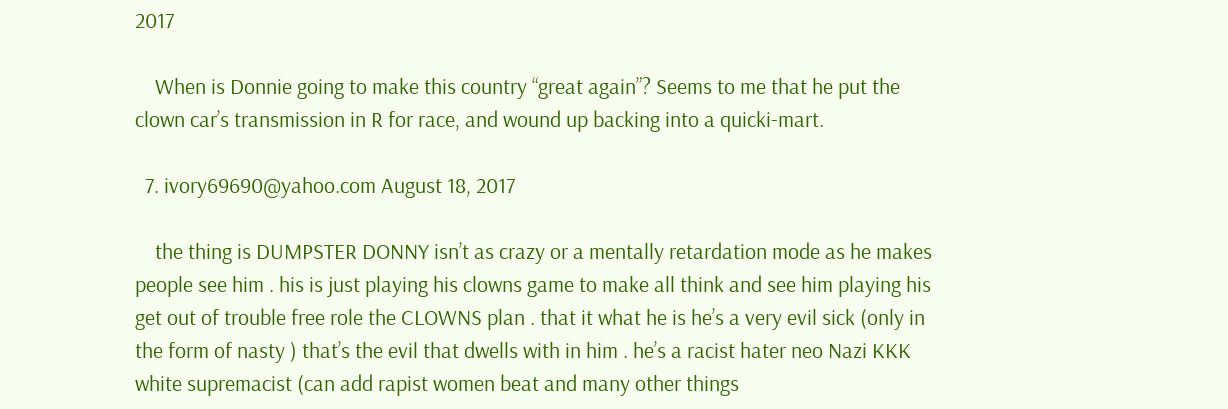2017

    When is Donnie going to make this country “great again”? Seems to me that he put the clown car’s transmission in R for race, and wound up backing into a quicki-mart.

  7. ivory69690@yahoo.com August 18, 2017

    the thing is DUMPSTER DONNY isn’t as crazy or a mentally retardation mode as he makes people see him . his is just playing his clowns game to make all think and see him playing his get out of trouble free role the CLOWNS plan . that it what he is he’s a very evil sick (only in the form of nasty ) that’s the evil that dwells with in him . he’s a racist hater neo Nazi KKK white supremacist (can add rapist women beat and many other things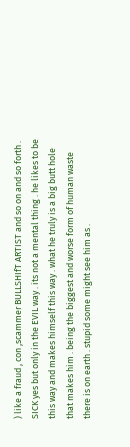) like a fraud , con ,scammer BULLSHIfT ARTIST and so on and so forth . SICK yes but only in the EVIL way . its not a mental thing . he likes to be this way and makes himself this way . what he truly is a big butt hole that makes him . being the biggest and worse form of human waste there is on earth . stupid some might see him as .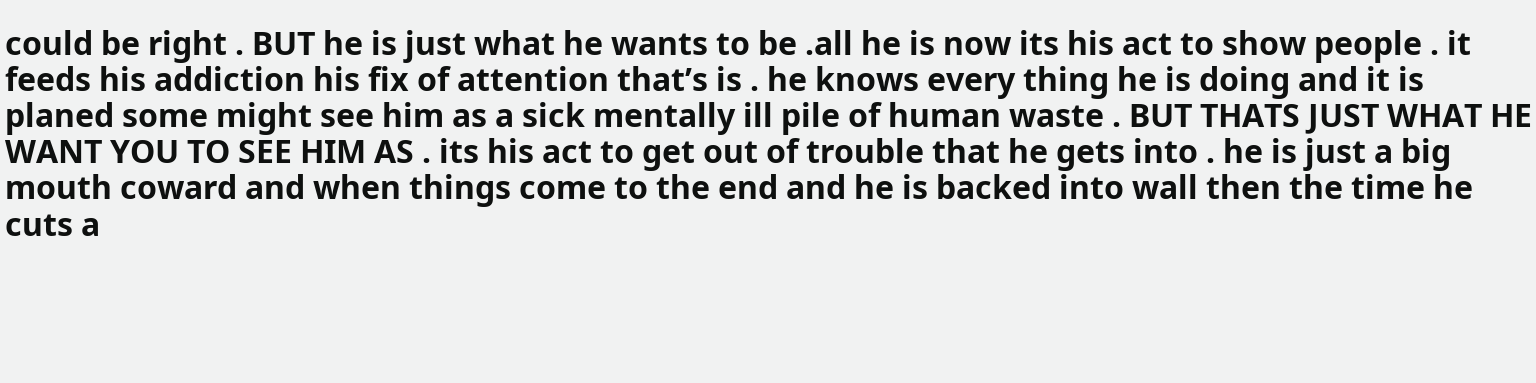could be right . BUT he is just what he wants to be .all he is now its his act to show people . it feeds his addiction his fix of attention that’s is . he knows every thing he is doing and it is planed some might see him as a sick mentally ill pile of human waste . BUT THATS JUST WHAT HE WANT YOU TO SEE HIM AS . its his act to get out of trouble that he gets into . he is just a big mouth coward and when things come to the end and he is backed into wall then the time he cuts a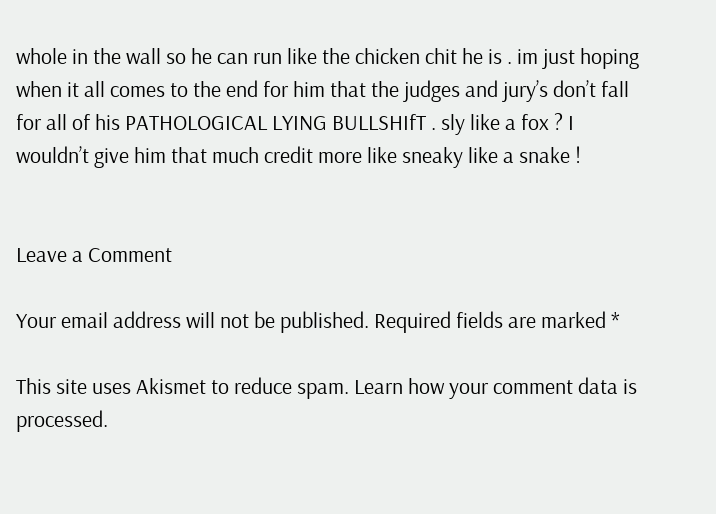whole in the wall so he can run like the chicken chit he is . im just hoping when it all comes to the end for him that the judges and jury’s don’t fall for all of his PATHOLOGICAL LYING BULLSHIfT . sly like a fox ? I wouldn’t give him that much credit more like sneaky like a snake !


Leave a Comment

Your email address will not be published. Required fields are marked *

This site uses Akismet to reduce spam. Learn how your comment data is processed.